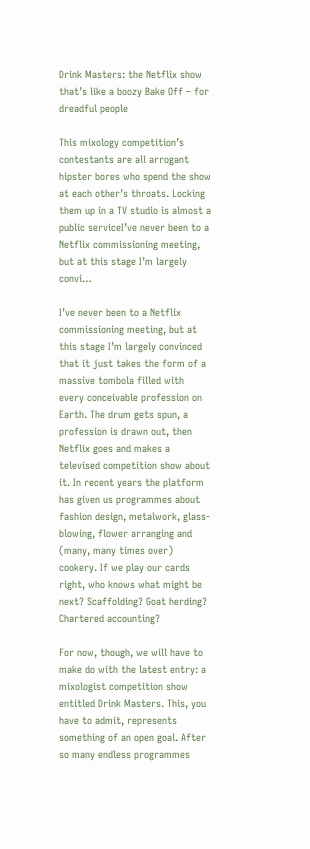Drink Masters: the Netflix show that’s like a boozy Bake Off – for dreadful people

This mixology competition’s contestants are all arrogant hipster bores who spend the show at each other’s throats. Locking them up in a TV studio is almost a public serviceI’ve never been to a Netflix commissioning meeting, but at this stage I’m largely convi…

I’ve never been to a Netflix commissioning meeting, but at this stage I’m largely convinced that it just takes the form of a massive tombola filled with every conceivable profession on Earth. The drum gets spun, a profession is drawn out, then Netflix goes and makes a televised competition show about it. In recent years the platform has given us programmes about fashion design, metalwork, glass-blowing, flower arranging and (many, many times over) cookery. If we play our cards right, who knows what might be next? Scaffolding? Goat herding? Chartered accounting?

For now, though, we will have to make do with the latest entry: a mixologist competition show entitled Drink Masters. This, you have to admit, represents something of an open goal. After so many endless programmes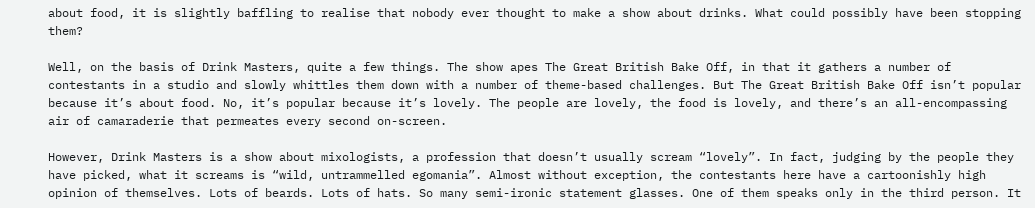about food, it is slightly baffling to realise that nobody ever thought to make a show about drinks. What could possibly have been stopping them?

Well, on the basis of Drink Masters, quite a few things. The show apes The Great British Bake Off, in that it gathers a number of contestants in a studio and slowly whittles them down with a number of theme-based challenges. But The Great British Bake Off isn’t popular because it’s about food. No, it’s popular because it’s lovely. The people are lovely, the food is lovely, and there’s an all-encompassing air of camaraderie that permeates every second on-screen.

However, Drink Masters is a show about mixologists, a profession that doesn’t usually scream “lovely”. In fact, judging by the people they have picked, what it screams is “wild, untrammelled egomania”. Almost without exception, the contestants here have a cartoonishly high opinion of themselves. Lots of beards. Lots of hats. So many semi-ironic statement glasses. One of them speaks only in the third person. It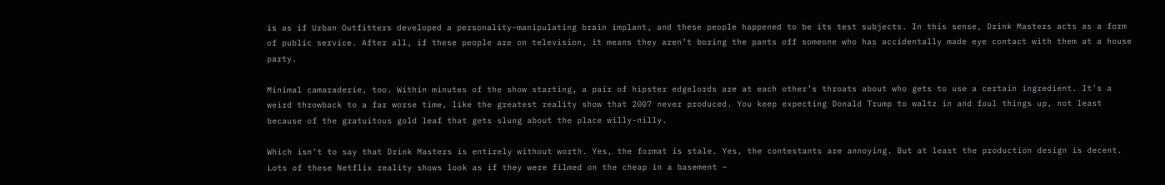is as if Urban Outfitters developed a personality-manipulating brain implant, and these people happened to be its test subjects. In this sense, Drink Masters acts as a form of public service. After all, if these people are on television, it means they aren’t boring the pants off someone who has accidentally made eye contact with them at a house party.

Minimal camaraderie, too. Within minutes of the show starting, a pair of hipster edgelords are at each other’s throats about who gets to use a certain ingredient. It’s a weird throwback to a far worse time, like the greatest reality show that 2007 never produced. You keep expecting Donald Trump to waltz in and foul things up, not least because of the gratuitous gold leaf that gets slung about the place willy-nilly.

Which isn’t to say that Drink Masters is entirely without worth. Yes, the format is stale. Yes, the contestants are annoying. But at least the production design is decent. Lots of these Netflix reality shows look as if they were filmed on the cheap in a basement –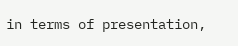in terms of presentation,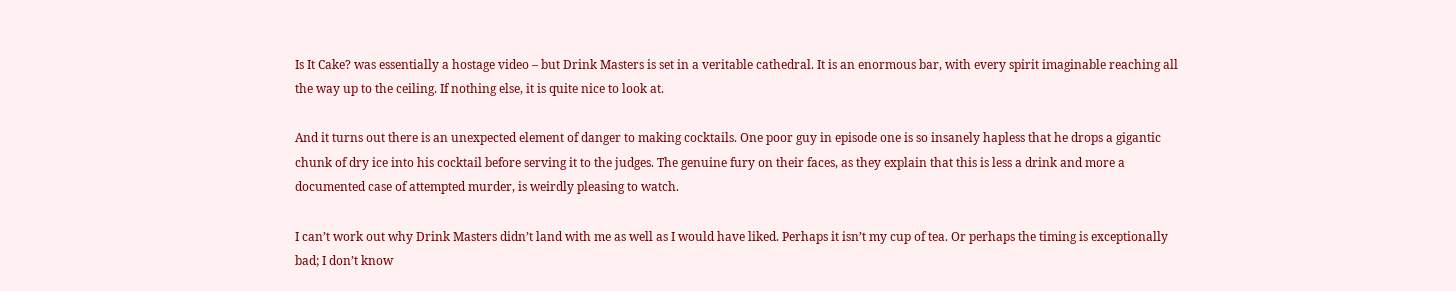Is It Cake? was essentially a hostage video – but Drink Masters is set in a veritable cathedral. It is an enormous bar, with every spirit imaginable reaching all the way up to the ceiling. If nothing else, it is quite nice to look at.

And it turns out there is an unexpected element of danger to making cocktails. One poor guy in episode one is so insanely hapless that he drops a gigantic chunk of dry ice into his cocktail before serving it to the judges. The genuine fury on their faces, as they explain that this is less a drink and more a documented case of attempted murder, is weirdly pleasing to watch.

I can’t work out why Drink Masters didn’t land with me as well as I would have liked. Perhaps it isn’t my cup of tea. Or perhaps the timing is exceptionally bad; I don’t know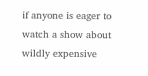if anyone is eager to watch a show about wildly expensive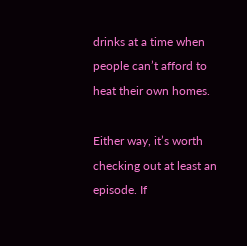drinks at a time when people can’t afford to heat their own homes.

Either way, it’s worth checking out at least an episode. If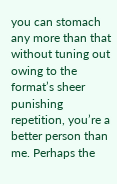you can stomach any more than that without tuning out owing to the format’s sheer punishing repetition, you’re a better person than me. Perhaps the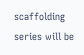scaffolding series will be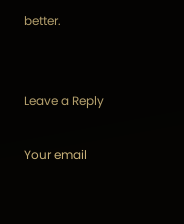better.


Leave a Reply

Your email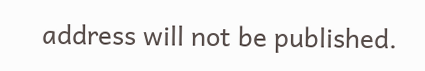address will not be published.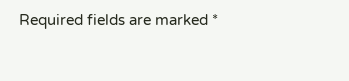Required fields are marked *